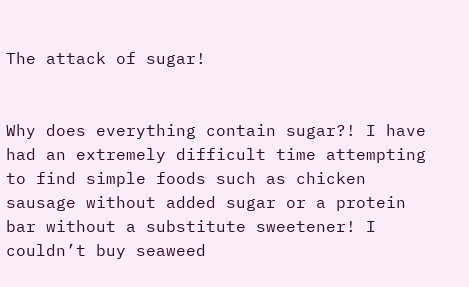The attack of sugar!


Why does everything contain sugar?! I have had an extremely difficult time attempting to find simple foods such as chicken sausage without added sugar or a protein bar without a substitute sweetener! I couldn’t buy seaweed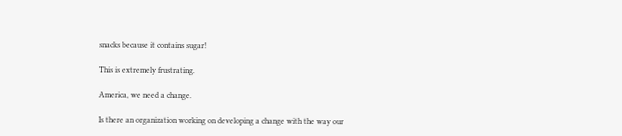snacks because it contains sugar!

This is extremely frustrating.

America, we need a change.

Is there an organization working on developing a change with the way our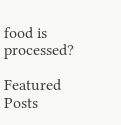food is processed?

Featured Posts